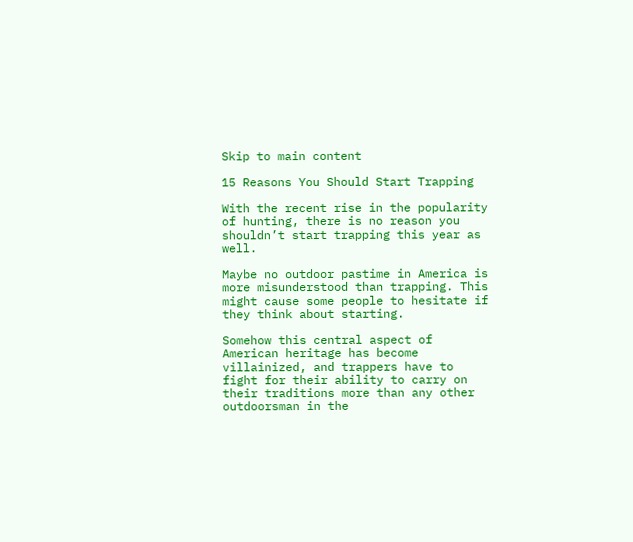Skip to main content

15 Reasons You Should Start Trapping

With the recent rise in the popularity of hunting, there is no reason you shouldn’t start trapping this year as well.

Maybe no outdoor pastime in America is more misunderstood than trapping. This might cause some people to hesitate if they think about starting.

Somehow this central aspect of American heritage has become villainized, and trappers have to fight for their ability to carry on their traditions more than any other outdoorsman in the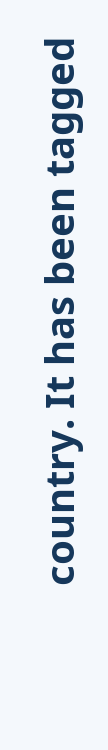country. It has been tagged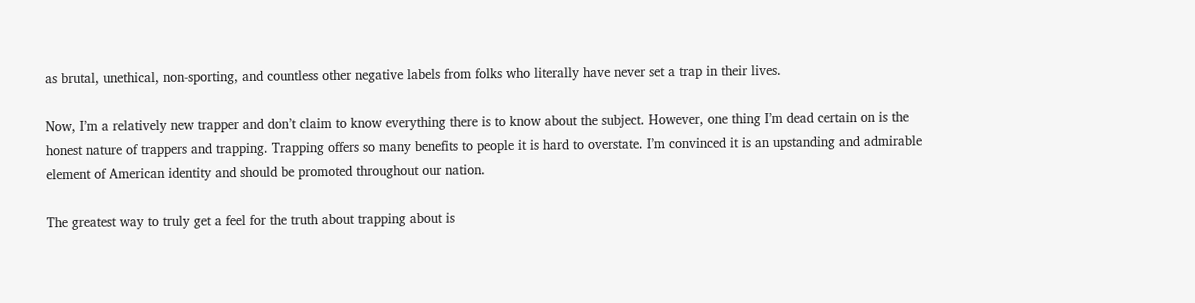as brutal, unethical, non-sporting, and countless other negative labels from folks who literally have never set a trap in their lives.

Now, I’m a relatively new trapper and don’t claim to know everything there is to know about the subject. However, one thing I’m dead certain on is the honest nature of trappers and trapping. Trapping offers so many benefits to people it is hard to overstate. I’m convinced it is an upstanding and admirable element of American identity and should be promoted throughout our nation.

The greatest way to truly get a feel for the truth about trapping about is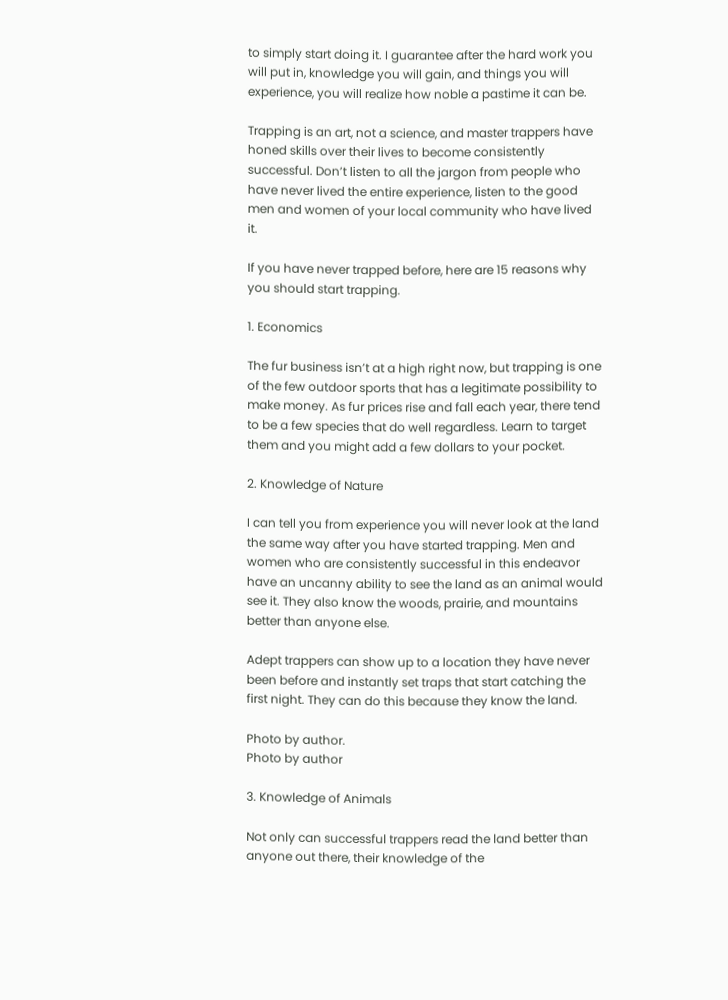to simply start doing it. I guarantee after the hard work you will put in, knowledge you will gain, and things you will experience, you will realize how noble a pastime it can be.

Trapping is an art, not a science, and master trappers have honed skills over their lives to become consistently successful. Don’t listen to all the jargon from people who have never lived the entire experience, listen to the good men and women of your local community who have lived it.

If you have never trapped before, here are 15 reasons why you should start trapping.

1. Economics

The fur business isn’t at a high right now, but trapping is one of the few outdoor sports that has a legitimate possibility to make money. As fur prices rise and fall each year, there tend to be a few species that do well regardless. Learn to target them and you might add a few dollars to your pocket.

2. Knowledge of Nature

I can tell you from experience you will never look at the land the same way after you have started trapping. Men and women who are consistently successful in this endeavor have an uncanny ability to see the land as an animal would see it. They also know the woods, prairie, and mountains better than anyone else.

Adept trappers can show up to a location they have never been before and instantly set traps that start catching the first night. They can do this because they know the land.

Photo by author.
Photo by author

3. Knowledge of Animals

Not only can successful trappers read the land better than anyone out there, their knowledge of the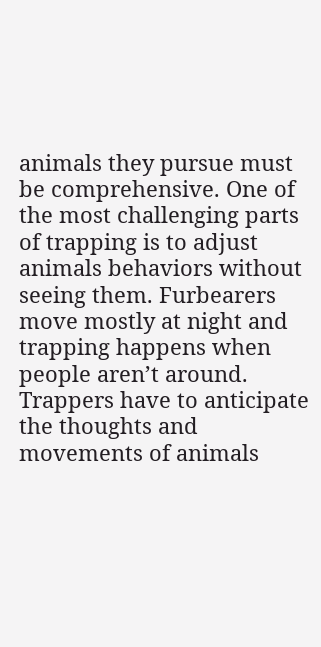animals they pursue must be comprehensive. One of the most challenging parts of trapping is to adjust animals behaviors without seeing them. Furbearers move mostly at night and trapping happens when people aren’t around. Trappers have to anticipate the thoughts and movements of animals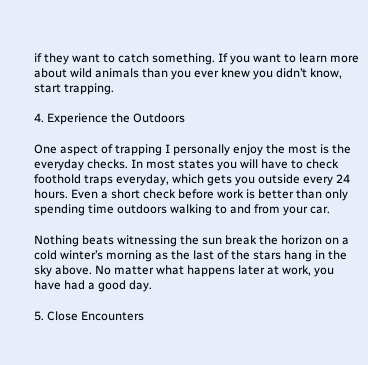if they want to catch something. If you want to learn more about wild animals than you ever knew you didn’t know, start trapping.

4. Experience the Outdoors

One aspect of trapping I personally enjoy the most is the everyday checks. In most states you will have to check foothold traps everyday, which gets you outside every 24 hours. Even a short check before work is better than only spending time outdoors walking to and from your car.

Nothing beats witnessing the sun break the horizon on a cold winter’s morning as the last of the stars hang in the sky above. No matter what happens later at work, you have had a good day.

5. Close Encounters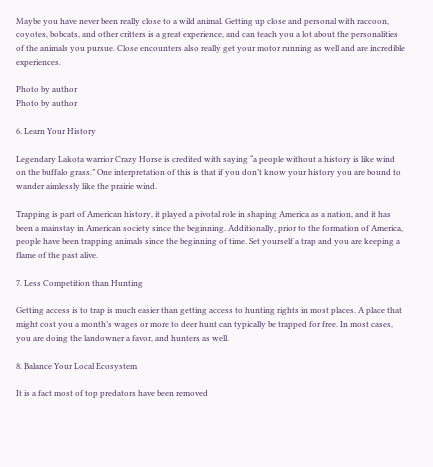Maybe you have never been really close to a wild animal. Getting up close and personal with raccoon, coyotes, bobcats, and other critters is a great experience, and can teach you a lot about the personalities of the animals you pursue. Close encounters also really get your motor running as well and are incredible experiences.

Photo by author
Photo by author

6. Learn Your History

Legendary Lakota warrior Crazy Horse is credited with saying “a people without a history is like wind on the buffalo grass.” One interpretation of this is that if you don’t know your history you are bound to wander aimlessly like the prairie wind.

Trapping is part of American history, it played a pivotal role in shaping America as a nation, and it has been a mainstay in American society since the beginning. Additionally, prior to the formation of America, people have been trapping animals since the beginning of time. Set yourself a trap and you are keeping a flame of the past alive.

7. Less Competition than Hunting

Getting access is to trap is much easier than getting access to hunting rights in most places. A place that might cost you a month’s wages or more to deer hunt can typically be trapped for free. In most cases, you are doing the landowner a favor, and hunters as well.

8. Balance Your Local Ecosystem

It is a fact most of top predators have been removed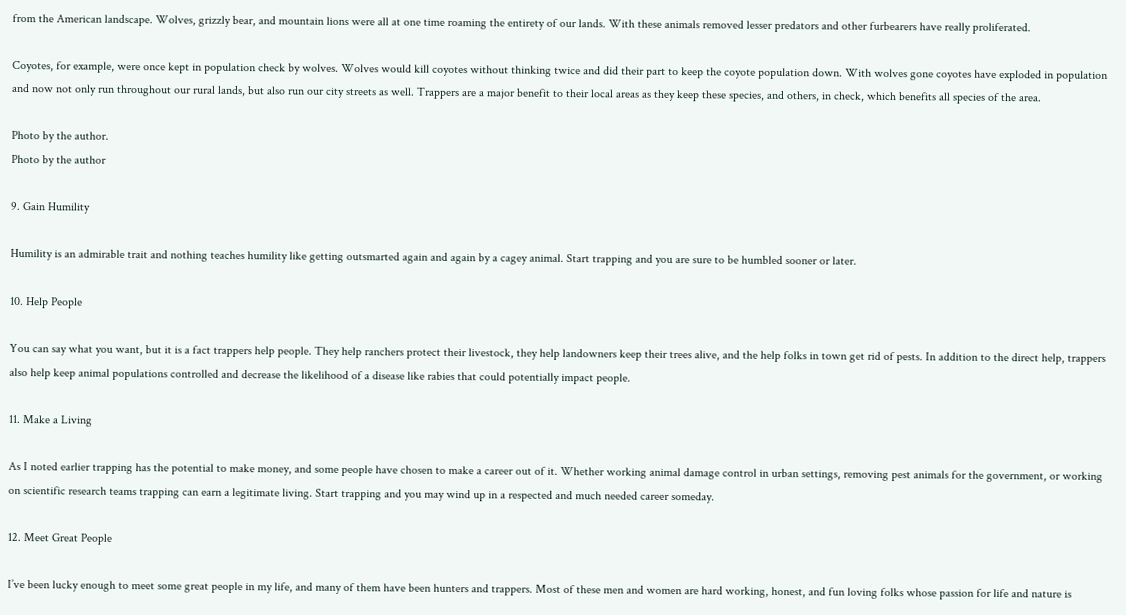from the American landscape. Wolves, grizzly bear, and mountain lions were all at one time roaming the entirety of our lands. With these animals removed lesser predators and other furbearers have really proliferated.

Coyotes, for example, were once kept in population check by wolves. Wolves would kill coyotes without thinking twice and did their part to keep the coyote population down. With wolves gone coyotes have exploded in population and now not only run throughout our rural lands, but also run our city streets as well. Trappers are a major benefit to their local areas as they keep these species, and others, in check, which benefits all species of the area.

Photo by the author.
Photo by the author

9. Gain Humility

Humility is an admirable trait and nothing teaches humility like getting outsmarted again and again by a cagey animal. Start trapping and you are sure to be humbled sooner or later.

10. Help People

You can say what you want, but it is a fact trappers help people. They help ranchers protect their livestock, they help landowners keep their trees alive, and the help folks in town get rid of pests. In addition to the direct help, trappers also help keep animal populations controlled and decrease the likelihood of a disease like rabies that could potentially impact people.

11. Make a Living

As I noted earlier trapping has the potential to make money, and some people have chosen to make a career out of it. Whether working animal damage control in urban settings, removing pest animals for the government, or working on scientific research teams trapping can earn a legitimate living. Start trapping and you may wind up in a respected and much needed career someday.

12. Meet Great People

I’ve been lucky enough to meet some great people in my life, and many of them have been hunters and trappers. Most of these men and women are hard working, honest, and fun loving folks whose passion for life and nature is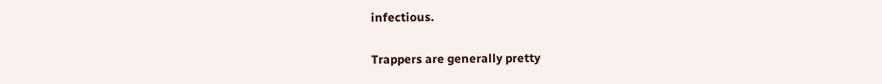infectious.

Trappers are generally pretty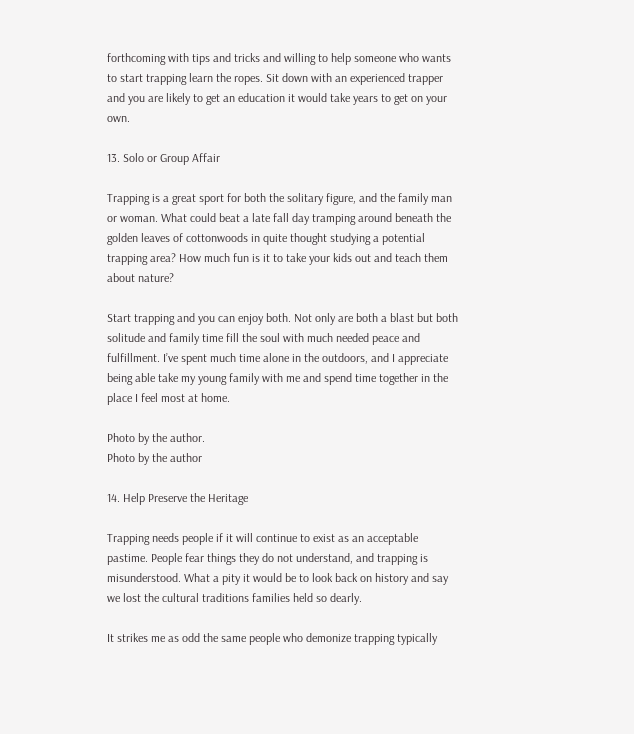forthcoming with tips and tricks and willing to help someone who wants to start trapping learn the ropes. Sit down with an experienced trapper and you are likely to get an education it would take years to get on your own.

13. Solo or Group Affair

Trapping is a great sport for both the solitary figure, and the family man or woman. What could beat a late fall day tramping around beneath the golden leaves of cottonwoods in quite thought studying a potential trapping area? How much fun is it to take your kids out and teach them about nature?

Start trapping and you can enjoy both. Not only are both a blast but both solitude and family time fill the soul with much needed peace and fulfillment. I’ve spent much time alone in the outdoors, and I appreciate being able take my young family with me and spend time together in the place I feel most at home.

Photo by the author.
Photo by the author

14. Help Preserve the Heritage

Trapping needs people if it will continue to exist as an acceptable pastime. People fear things they do not understand, and trapping is misunderstood. What a pity it would be to look back on history and say we lost the cultural traditions families held so dearly.

It strikes me as odd the same people who demonize trapping typically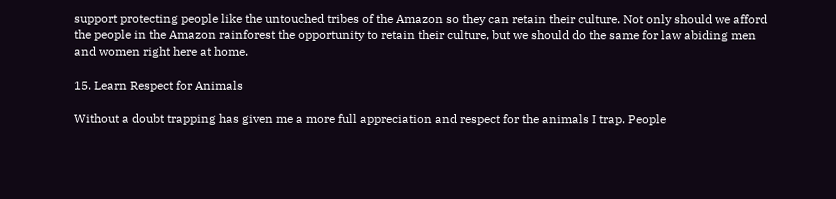support protecting people like the untouched tribes of the Amazon so they can retain their culture. Not only should we afford the people in the Amazon rainforest the opportunity to retain their culture, but we should do the same for law abiding men and women right here at home.

15. Learn Respect for Animals

Without a doubt trapping has given me a more full appreciation and respect for the animals I trap. People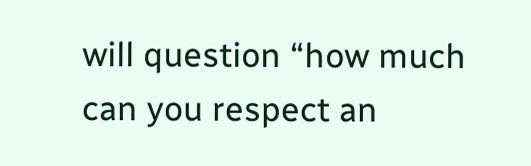will question “how much can you respect an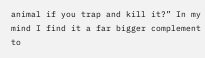animal if you trap and kill it?” In my mind I find it a far bigger complement to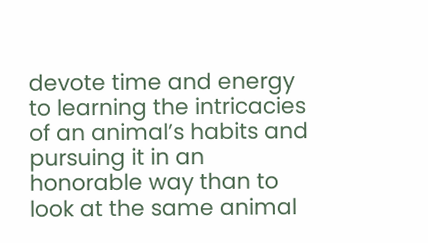devote time and energy to learning the intricacies of an animal’s habits and pursuing it in an honorable way than to look at the same animal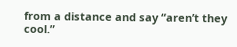from a distance and say “aren’t they cool.”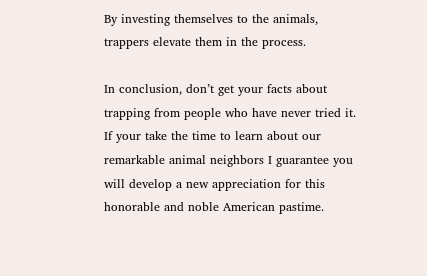By investing themselves to the animals, trappers elevate them in the process.

In conclusion, don’t get your facts about trapping from people who have never tried it. If your take the time to learn about our remarkable animal neighbors I guarantee you will develop a new appreciation for this honorable and noble American pastime.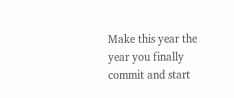Make this year the year you finally commit and start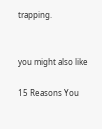trapping.


you might also like

15 Reasons You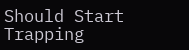Should Start Trapping